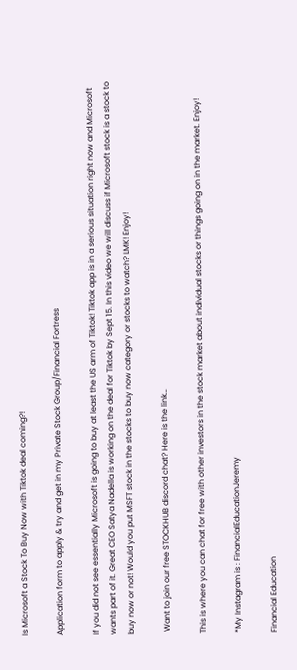Is Microsoft a Stock To Buy Now with Tiktok deal coming?!

Application form to apply & try and get in my Private Stock Group/Financial Fortress

If you did not see essentially Microsoft is going to buy at least the US arm of Tiktok! Tiktok app is in a serious situation right now and Microsoft wants part of it. Great CEO Satya Nadella is working on the deal for Tiktok by Sept 15. In this video we will discuss if Microsoft stock is a stock to buy now or not! Would you put MSFT stock in the stocks to buy now category or stocks to watch? LMK! Enjoy!

 Want to join our free STOCKHUB discord chat? Here is the link…

This is where you can chat for free with other investors in the stock market about individual stocks or things going on in the market. Enjoy!

*My Instagram is : FinancialEducationJeremy

Financial Education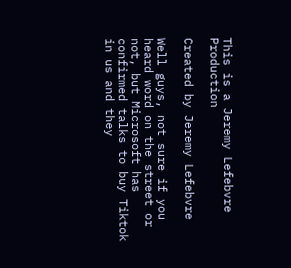This is a Jeremy Lefebvre Production

Created by Jeremy Lefebvre

Well guys, not sure if you heard word on the street or not, but Microsoft has confirmed talks to buy Tiktok in us and they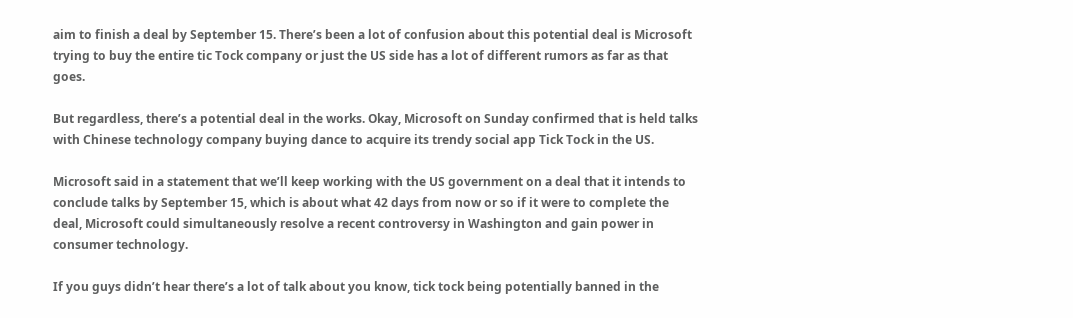aim to finish a deal by September 15. There’s been a lot of confusion about this potential deal is Microsoft trying to buy the entire tic Tock company or just the US side has a lot of different rumors as far as that goes.

But regardless, there’s a potential deal in the works. Okay, Microsoft on Sunday confirmed that is held talks with Chinese technology company buying dance to acquire its trendy social app Tick Tock in the US.

Microsoft said in a statement that we’ll keep working with the US government on a deal that it intends to conclude talks by September 15, which is about what 42 days from now or so if it were to complete the deal, Microsoft could simultaneously resolve a recent controversy in Washington and gain power in consumer technology.

If you guys didn’t hear there’s a lot of talk about you know, tick tock being potentially banned in the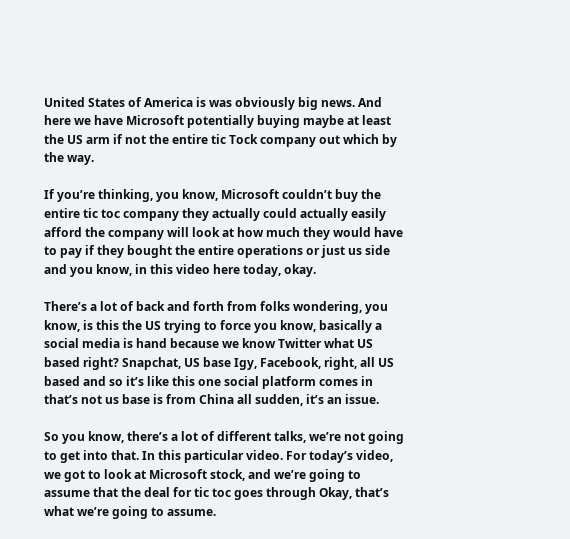United States of America is was obviously big news. And here we have Microsoft potentially buying maybe at least the US arm if not the entire tic Tock company out which by the way.

If you’re thinking, you know, Microsoft couldn’t buy the entire tic toc company they actually could actually easily afford the company will look at how much they would have to pay if they bought the entire operations or just us side and you know, in this video here today, okay.

There’s a lot of back and forth from folks wondering, you know, is this the US trying to force you know, basically a social media is hand because we know Twitter what US based right? Snapchat, US base Igy, Facebook, right, all US based and so it’s like this one social platform comes in that’s not us base is from China all sudden, it’s an issue.

So you know, there’s a lot of different talks, we’re not going to get into that. In this particular video. For today’s video, we got to look at Microsoft stock, and we’re going to assume that the deal for tic toc goes through Okay, that’s what we’re going to assume.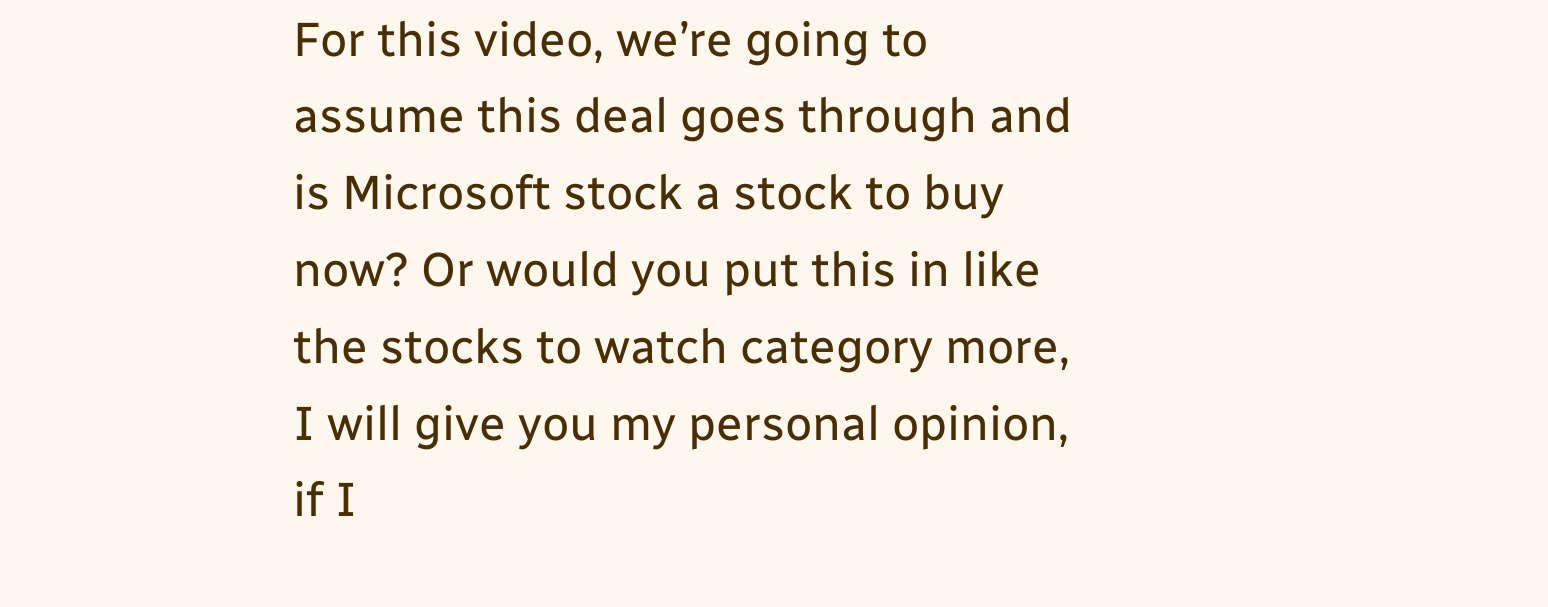For this video, we’re going to assume this deal goes through and is Microsoft stock a stock to buy now? Or would you put this in like the stocks to watch category more, I will give you my personal opinion, if I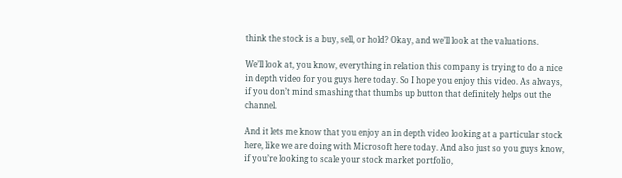think the stock is a buy, sell, or hold? Okay, and we’ll look at the valuations.

We’ll look at, you know, everything in relation this company is trying to do a nice in depth video for you guys here today. So I hope you enjoy this video. As always, if you don’t mind smashing that thumbs up button that definitely helps out the channel.

And it lets me know that you enjoy an in depth video looking at a particular stock here, like we are doing with Microsoft here today. And also just so you guys know, if you’re looking to scale your stock market portfolio,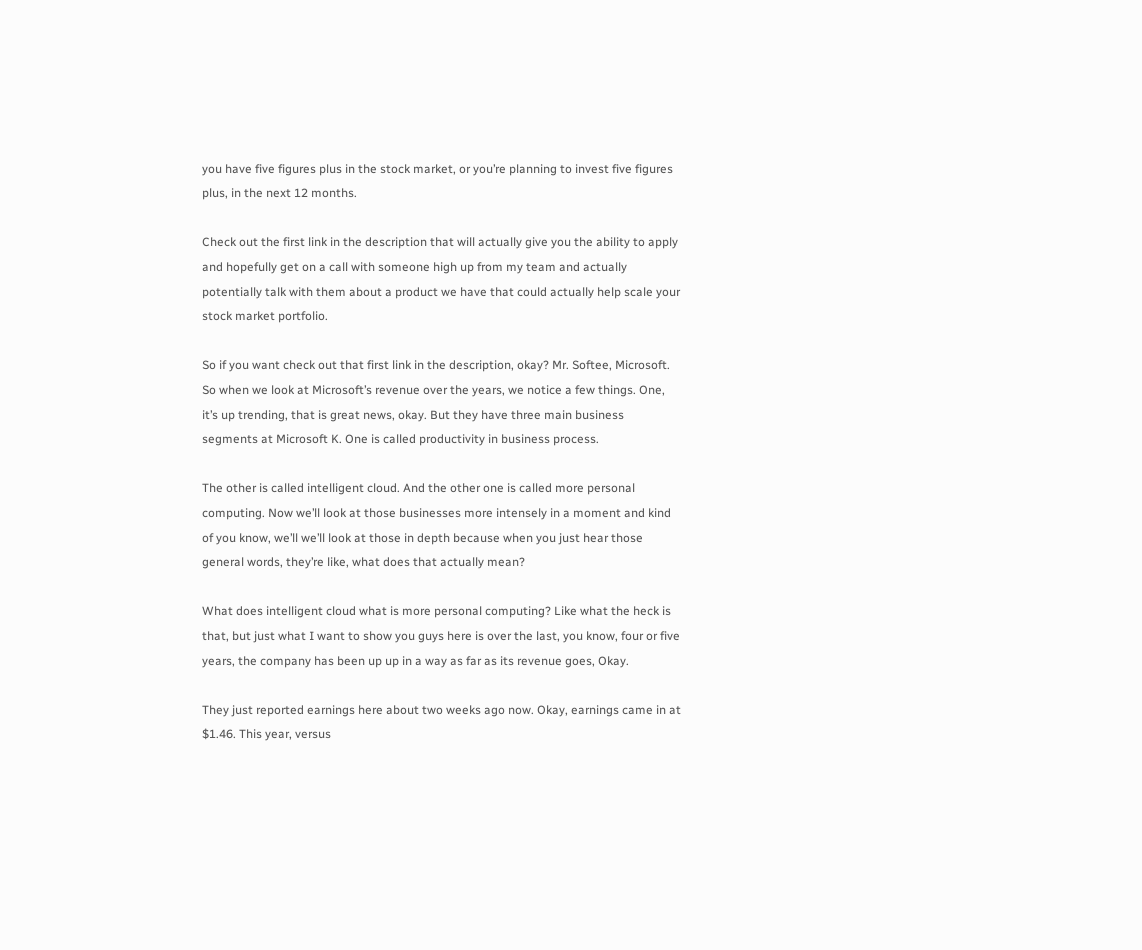you have five figures plus in the stock market, or you’re planning to invest five figures plus, in the next 12 months.

Check out the first link in the description that will actually give you the ability to apply and hopefully get on a call with someone high up from my team and actually potentially talk with them about a product we have that could actually help scale your stock market portfolio.

So if you want check out that first link in the description, okay? Mr. Softee, Microsoft. So when we look at Microsoft’s revenue over the years, we notice a few things. One, it’s up trending, that is great news, okay. But they have three main business segments at Microsoft K. One is called productivity in business process.

The other is called intelligent cloud. And the other one is called more personal computing. Now we’ll look at those businesses more intensely in a moment and kind of you know, we’ll we’ll look at those in depth because when you just hear those general words, they’re like, what does that actually mean?

What does intelligent cloud what is more personal computing? Like what the heck is that, but just what I want to show you guys here is over the last, you know, four or five years, the company has been up up in a way as far as its revenue goes, Okay.

They just reported earnings here about two weeks ago now. Okay, earnings came in at $1.46. This year, versus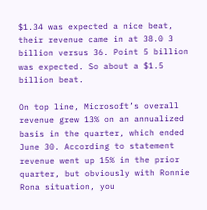$1.34 was expected a nice beat, their revenue came in at 38.0 3 billion versus 36. Point 5 billion was expected. So about a $1.5 billion beat.

On top line, Microsoft’s overall revenue grew 13% on an annualized basis in the quarter, which ended June 30. According to statement revenue went up 15% in the prior quarter, but obviously with Ronnie Rona situation, you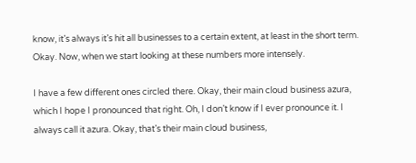know, it’s always it’s hit all businesses to a certain extent, at least in the short term. Okay. Now, when we start looking at these numbers more intensely.

I have a few different ones circled there. Okay, their main cloud business azura, which I hope I pronounced that right. Oh, I don’t know if I ever pronounce it. I always call it azura. Okay, that’s their main cloud business,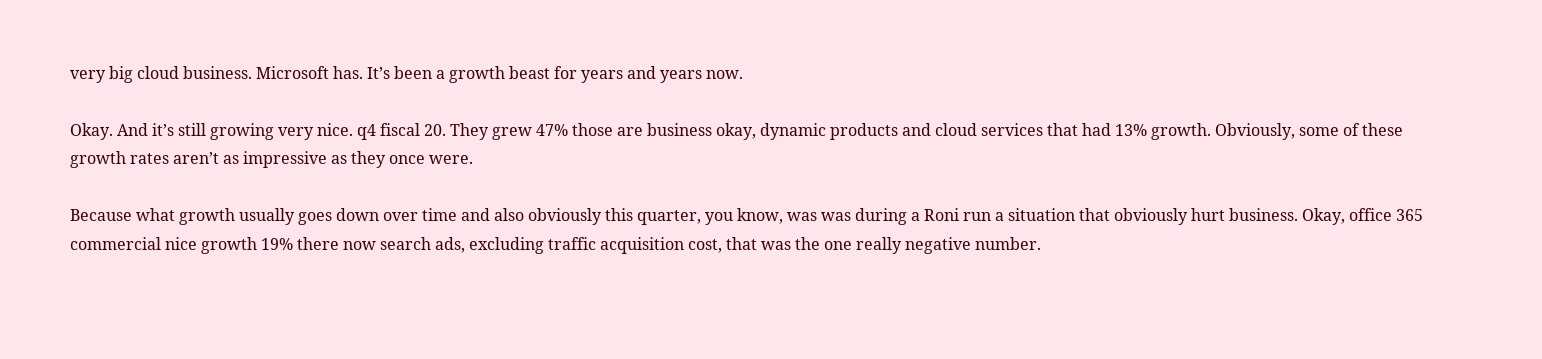very big cloud business. Microsoft has. It’s been a growth beast for years and years now.

Okay. And it’s still growing very nice. q4 fiscal 20. They grew 47% those are business okay, dynamic products and cloud services that had 13% growth. Obviously, some of these growth rates aren’t as impressive as they once were.

Because what growth usually goes down over time and also obviously this quarter, you know, was was during a Roni run a situation that obviously hurt business. Okay, office 365 commercial nice growth 19% there now search ads, excluding traffic acquisition cost, that was the one really negative number.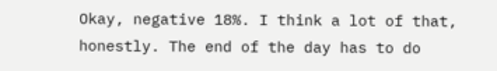Okay, negative 18%. I think a lot of that, honestly. The end of the day has to do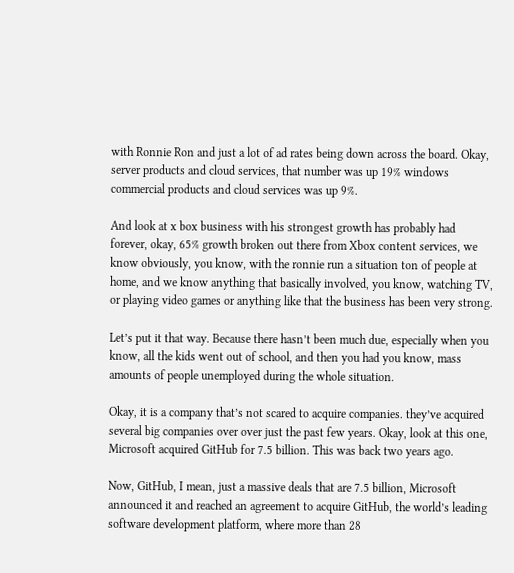with Ronnie Ron and just a lot of ad rates being down across the board. Okay, server products and cloud services, that number was up 19% windows commercial products and cloud services was up 9%.

And look at x box business with his strongest growth has probably had forever, okay, 65% growth broken out there from Xbox content services, we know obviously, you know, with the ronnie run a situation ton of people at home, and we know anything that basically involved, you know, watching TV, or playing video games or anything like that the business has been very strong.

Let’s put it that way. Because there hasn’t been much due, especially when you know, all the kids went out of school, and then you had you know, mass amounts of people unemployed during the whole situation.

Okay, it is a company that’s not scared to acquire companies. they’ve acquired several big companies over over just the past few years. Okay, look at this one, Microsoft acquired GitHub for 7.5 billion. This was back two years ago.

Now, GitHub, I mean, just a massive deals that are 7.5 billion, Microsoft announced it and reached an agreement to acquire GitHub, the world’s leading software development platform, where more than 28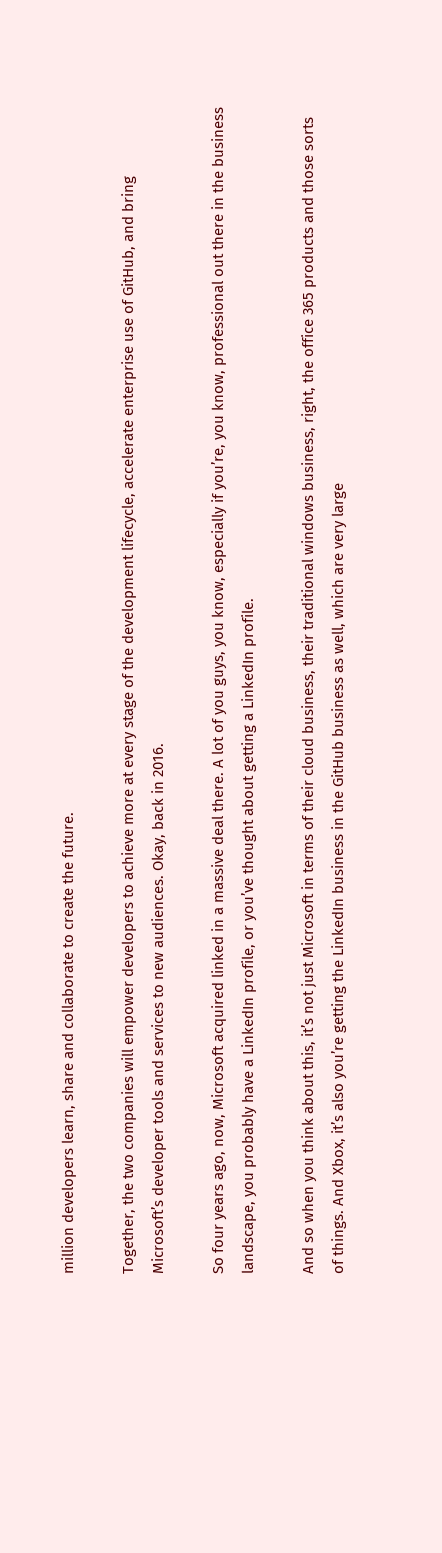million developers learn, share and collaborate to create the future.

Together, the two companies will empower developers to achieve more at every stage of the development lifecycle, accelerate enterprise use of GitHub, and bring Microsoft’s developer tools and services to new audiences. Okay, back in 2016.

So four years ago, now, Microsoft acquired linked in a massive deal there. A lot of you guys, you know, especially if you’re, you know, professional out there in the business landscape, you probably have a LinkedIn profile, or you’ve thought about getting a LinkedIn profile.

And so when you think about this, it’s not just Microsoft in terms of their cloud business, their traditional windows business, right, the office 365 products and those sorts of things. And Xbox, it’s also you’re getting the LinkedIn business in the GitHub business as well, which are very large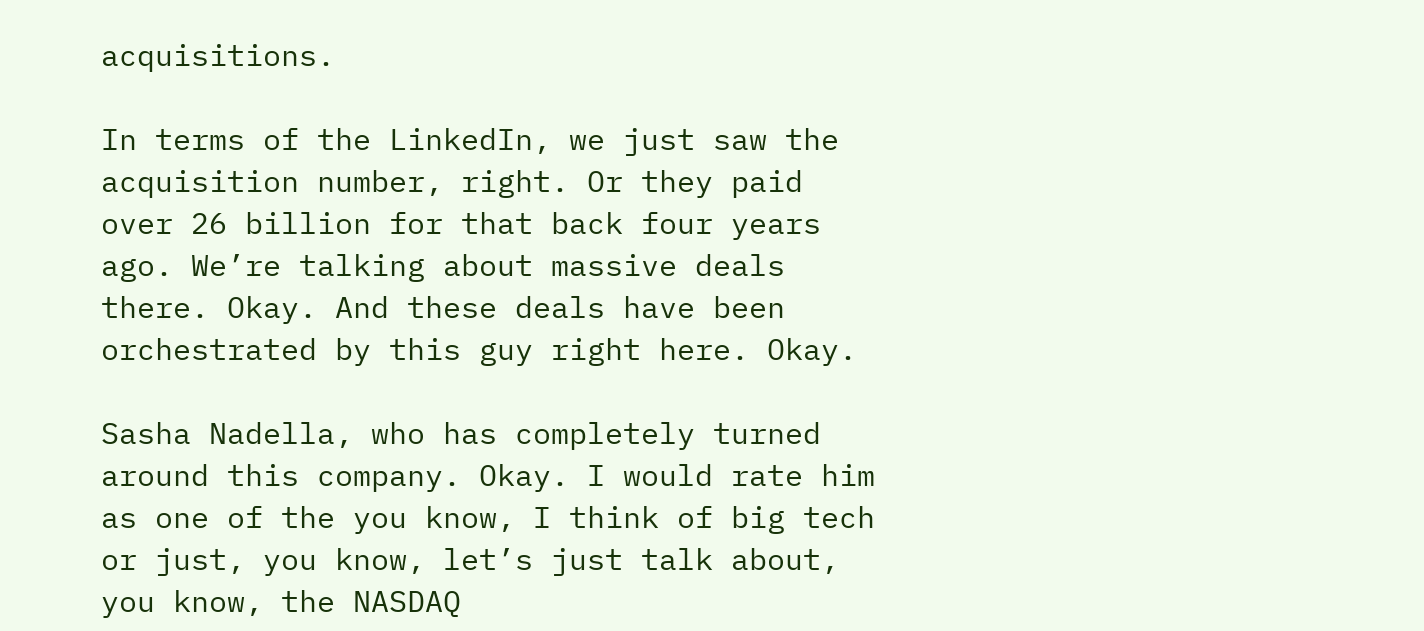acquisitions.

In terms of the LinkedIn, we just saw the acquisition number, right. Or they paid over 26 billion for that back four years ago. We’re talking about massive deals there. Okay. And these deals have been orchestrated by this guy right here. Okay.

Sasha Nadella, who has completely turned around this company. Okay. I would rate him as one of the you know, I think of big tech or just, you know, let’s just talk about, you know, the NASDAQ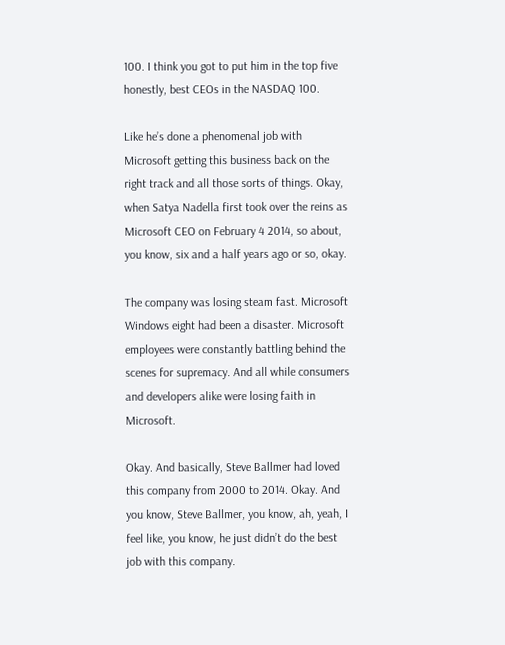100. I think you got to put him in the top five honestly, best CEOs in the NASDAQ 100.

Like he’s done a phenomenal job with Microsoft getting this business back on the right track and all those sorts of things. Okay, when Satya Nadella first took over the reins as Microsoft CEO on February 4 2014, so about, you know, six and a half years ago or so, okay.

The company was losing steam fast. Microsoft Windows eight had been a disaster. Microsoft employees were constantly battling behind the scenes for supremacy. And all while consumers and developers alike were losing faith in Microsoft.

Okay. And basically, Steve Ballmer had loved this company from 2000 to 2014. Okay. And you know, Steve Ballmer, you know, ah, yeah, I feel like, you know, he just didn’t do the best job with this company.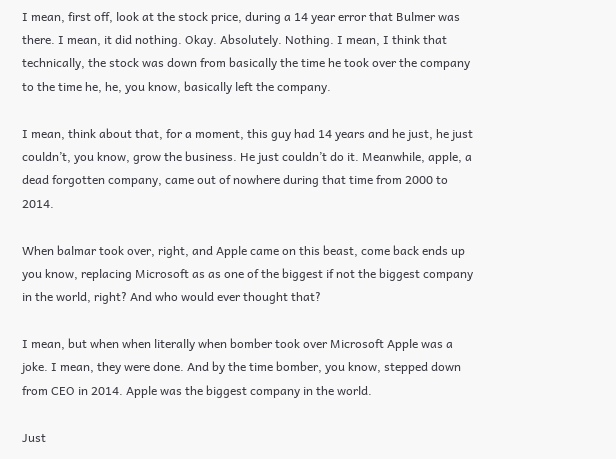I mean, first off, look at the stock price, during a 14 year error that Bulmer was there. I mean, it did nothing. Okay. Absolutely. Nothing. I mean, I think that technically, the stock was down from basically the time he took over the company to the time he, he, you know, basically left the company.

I mean, think about that, for a moment, this guy had 14 years and he just, he just couldn’t, you know, grow the business. He just couldn’t do it. Meanwhile, apple, a dead forgotten company, came out of nowhere during that time from 2000 to 2014.

When balmar took over, right, and Apple came on this beast, come back ends up you know, replacing Microsoft as as one of the biggest if not the biggest company in the world, right? And who would ever thought that?

I mean, but when when literally when bomber took over Microsoft Apple was a joke. I mean, they were done. And by the time bomber, you know, stepped down from CEO in 2014. Apple was the biggest company in the world.

Just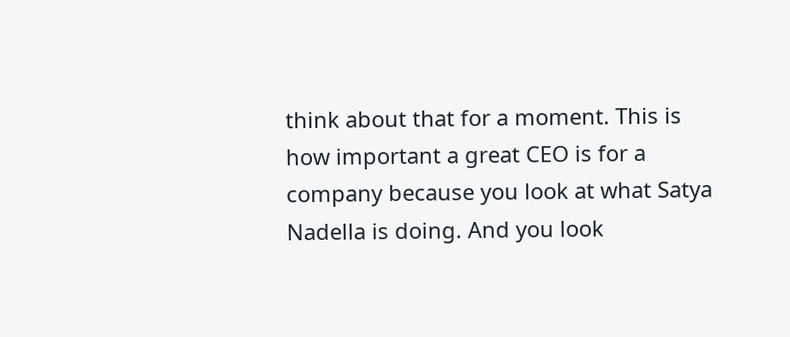think about that for a moment. This is how important a great CEO is for a company because you look at what Satya Nadella is doing. And you look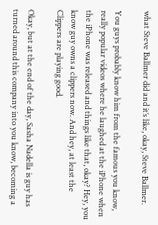what Steve Ballmer did and it’s like, okay, Steve Ballmer.

You guys probably know him from the famous you know, really popular videos where he laughed at the iPhone when the iPhone was released and things like that, okay? Hey, you know guy owns a clippers now. And hey, at least the Clippers are playing good.

Okay, but at the end of the day, Sasha Nadella is guy has turned around this company into you know, becoming a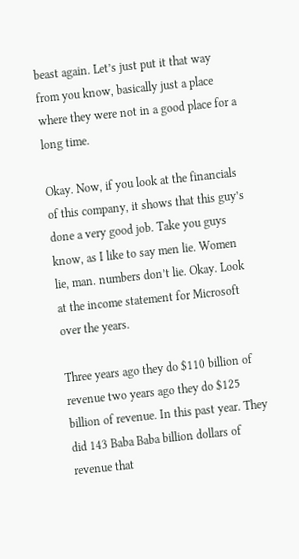beast again. Let’s just put it that way from you know, basically just a place where they were not in a good place for a long time.

Okay. Now, if you look at the financials of this company, it shows that this guy’s done a very good job. Take you guys know, as I like to say men lie. Women lie, man. numbers don’t lie. Okay. Look at the income statement for Microsoft over the years.

Three years ago they do $110 billion of revenue two years ago they do $125 billion of revenue. In this past year. They did 143 Baba Baba billion dollars of revenue that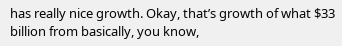has really nice growth. Okay, that’s growth of what $33 billion from basically, you know,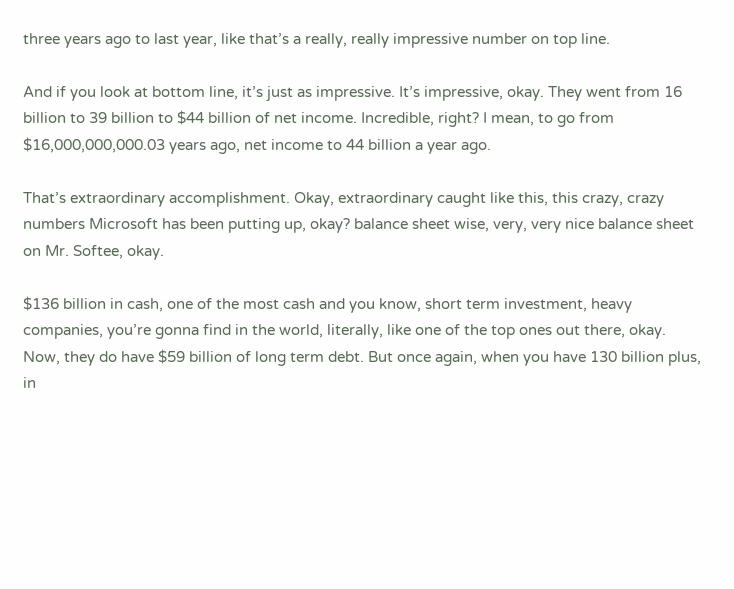three years ago to last year, like that’s a really, really impressive number on top line.

And if you look at bottom line, it’s just as impressive. It’s impressive, okay. They went from 16 billion to 39 billion to $44 billion of net income. Incredible, right? I mean, to go from $16,000,000,000.03 years ago, net income to 44 billion a year ago.

That’s extraordinary accomplishment. Okay, extraordinary caught like this, this crazy, crazy numbers Microsoft has been putting up, okay? balance sheet wise, very, very nice balance sheet on Mr. Softee, okay.

$136 billion in cash, one of the most cash and you know, short term investment, heavy companies, you’re gonna find in the world, literally, like one of the top ones out there, okay. Now, they do have $59 billion of long term debt. But once again, when you have 130 billion plus, in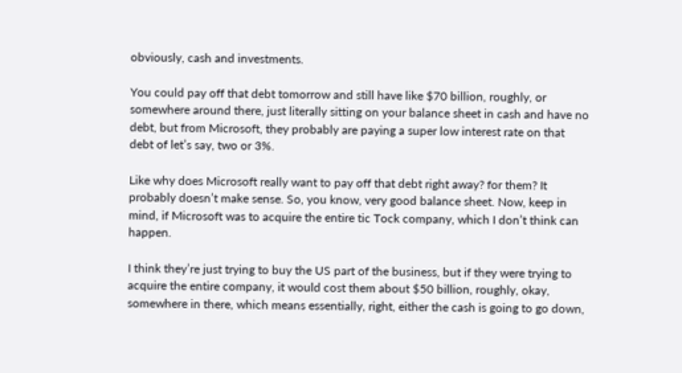obviously, cash and investments.

You could pay off that debt tomorrow and still have like $70 billion, roughly, or somewhere around there, just literally sitting on your balance sheet in cash and have no debt, but from Microsoft, they probably are paying a super low interest rate on that debt of let’s say, two or 3%.

Like why does Microsoft really want to pay off that debt right away? for them? It probably doesn’t make sense. So, you know, very good balance sheet. Now, keep in mind, if Microsoft was to acquire the entire tic Tock company, which I don’t think can happen.

I think they’re just trying to buy the US part of the business, but if they were trying to acquire the entire company, it would cost them about $50 billion, roughly, okay, somewhere in there, which means essentially, right, either the cash is going to go down,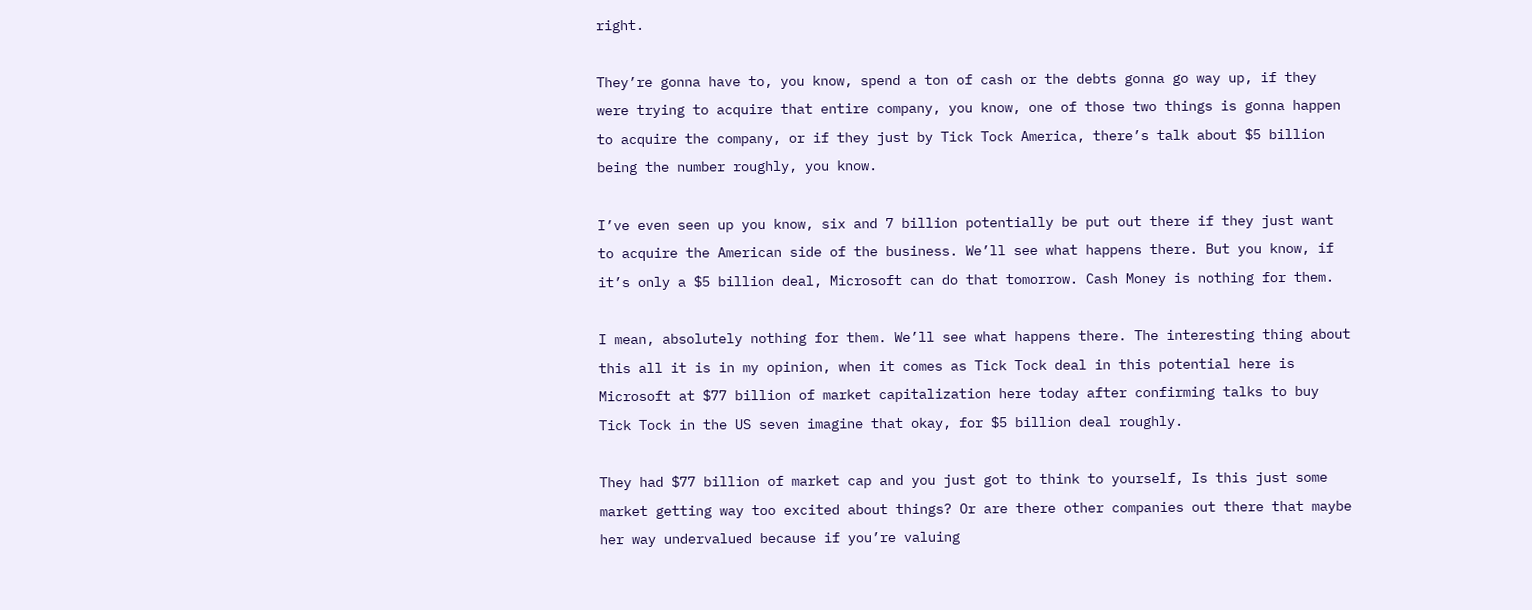right.

They’re gonna have to, you know, spend a ton of cash or the debts gonna go way up, if they were trying to acquire that entire company, you know, one of those two things is gonna happen to acquire the company, or if they just by Tick Tock America, there’s talk about $5 billion being the number roughly, you know.

I’ve even seen up you know, six and 7 billion potentially be put out there if they just want to acquire the American side of the business. We’ll see what happens there. But you know, if it’s only a $5 billion deal, Microsoft can do that tomorrow. Cash Money is nothing for them.

I mean, absolutely nothing for them. We’ll see what happens there. The interesting thing about this all it is in my opinion, when it comes as Tick Tock deal in this potential here is Microsoft at $77 billion of market capitalization here today after confirming talks to buy Tick Tock in the US seven imagine that okay, for $5 billion deal roughly.

They had $77 billion of market cap and you just got to think to yourself, Is this just some market getting way too excited about things? Or are there other companies out there that maybe her way undervalued because if you’re valuing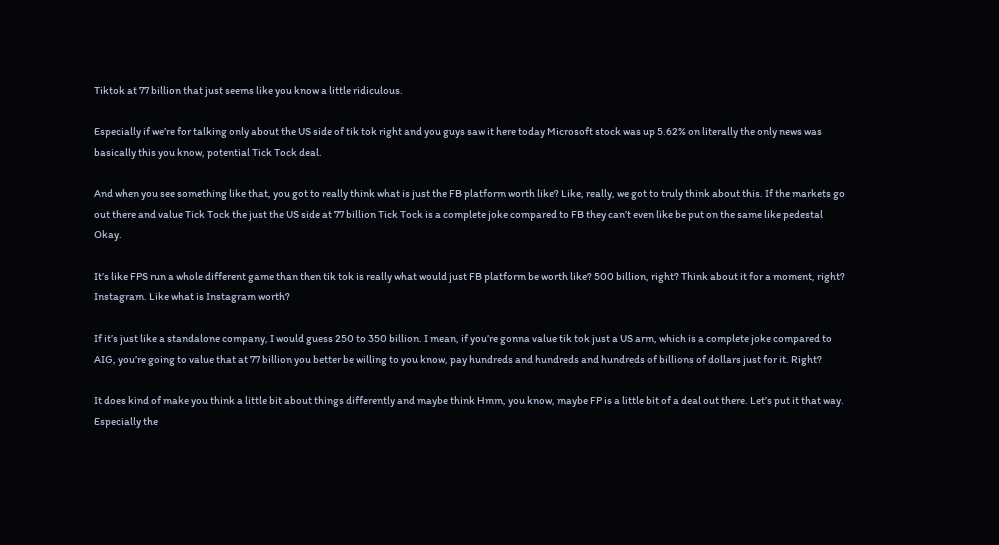Tiktok at 77 billion that just seems like you know a little ridiculous.

Especially if we’re for talking only about the US side of tik tok right and you guys saw it here today Microsoft stock was up 5.62% on literally the only news was basically this you know, potential Tick Tock deal.

And when you see something like that, you got to really think what is just the FB platform worth like? Like, really, we got to truly think about this. If the markets go out there and value Tick Tock the just the US side at 77 billion Tick Tock is a complete joke compared to FB they can’t even like be put on the same like pedestal Okay.

It’s like FPS run a whole different game than then tik tok is really what would just FB platform be worth like? 500 billion, right? Think about it for a moment, right? Instagram. Like what is Instagram worth?

If it’s just like a standalone company, I would guess 250 to 350 billion. I mean, if you’re gonna value tik tok just a US arm, which is a complete joke compared to AIG, you’re going to value that at 77 billion you better be willing to you know, pay hundreds and hundreds and hundreds of billions of dollars just for it. Right?

It does kind of make you think a little bit about things differently and maybe think Hmm, you know, maybe FP is a little bit of a deal out there. Let’s put it that way. Especially the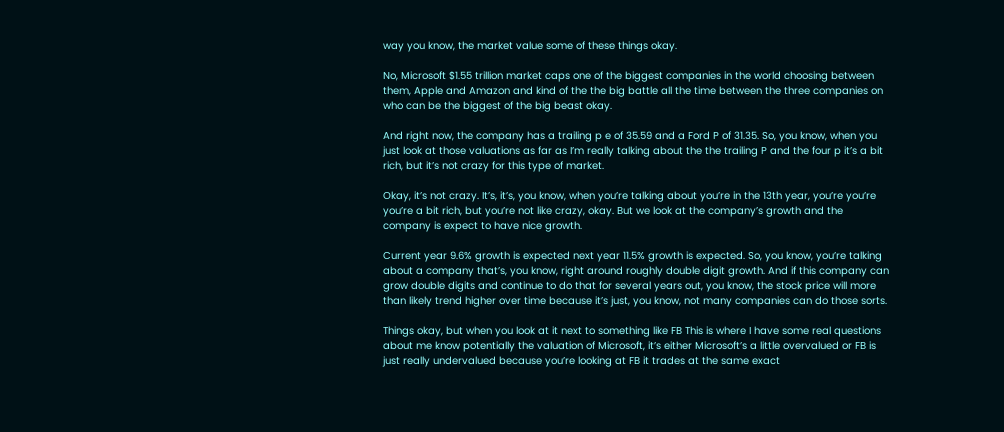way you know, the market value some of these things okay.

No, Microsoft $1.55 trillion market caps one of the biggest companies in the world choosing between them, Apple and Amazon and kind of the the big battle all the time between the three companies on who can be the biggest of the big beast okay.

And right now, the company has a trailing p e of 35.59 and a Ford P of 31.35. So, you know, when you just look at those valuations as far as I’m really talking about the the trailing P and the four p it’s a bit rich, but it’s not crazy for this type of market.

Okay, it’s not crazy. It’s, it’s, you know, when you’re talking about you’re in the 13th year, you’re you’re you’re a bit rich, but you’re not like crazy, okay. But we look at the company’s growth and the company is expect to have nice growth.

Current year 9.6% growth is expected next year 11.5% growth is expected. So, you know, you’re talking about a company that’s, you know, right around roughly double digit growth. And if this company can grow double digits and continue to do that for several years out, you know, the stock price will more than likely trend higher over time because it’s just, you know, not many companies can do those sorts.

Things okay, but when you look at it next to something like FB This is where I have some real questions about me know potentially the valuation of Microsoft, it’s either Microsoft’s a little overvalued or FB is just really undervalued because you’re looking at FB it trades at the same exact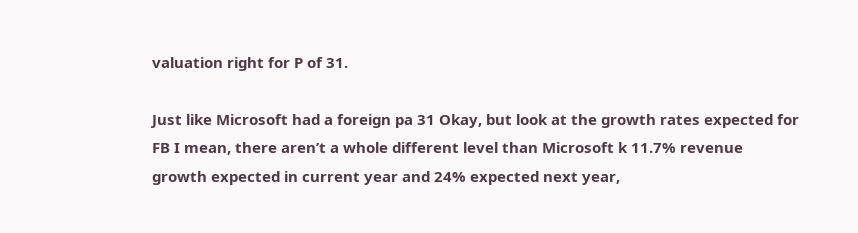valuation right for P of 31.

Just like Microsoft had a foreign pa 31 Okay, but look at the growth rates expected for FB I mean, there aren’t a whole different level than Microsoft k 11.7% revenue growth expected in current year and 24% expected next year,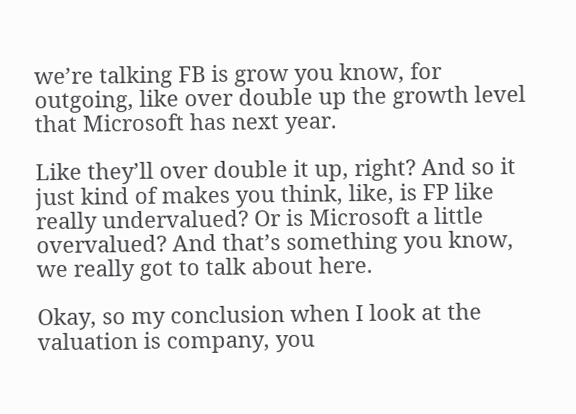we’re talking FB is grow you know, for outgoing, like over double up the growth level that Microsoft has next year.

Like they’ll over double it up, right? And so it just kind of makes you think, like, is FP like really undervalued? Or is Microsoft a little overvalued? And that’s something you know, we really got to talk about here.

Okay, so my conclusion when I look at the valuation is company, you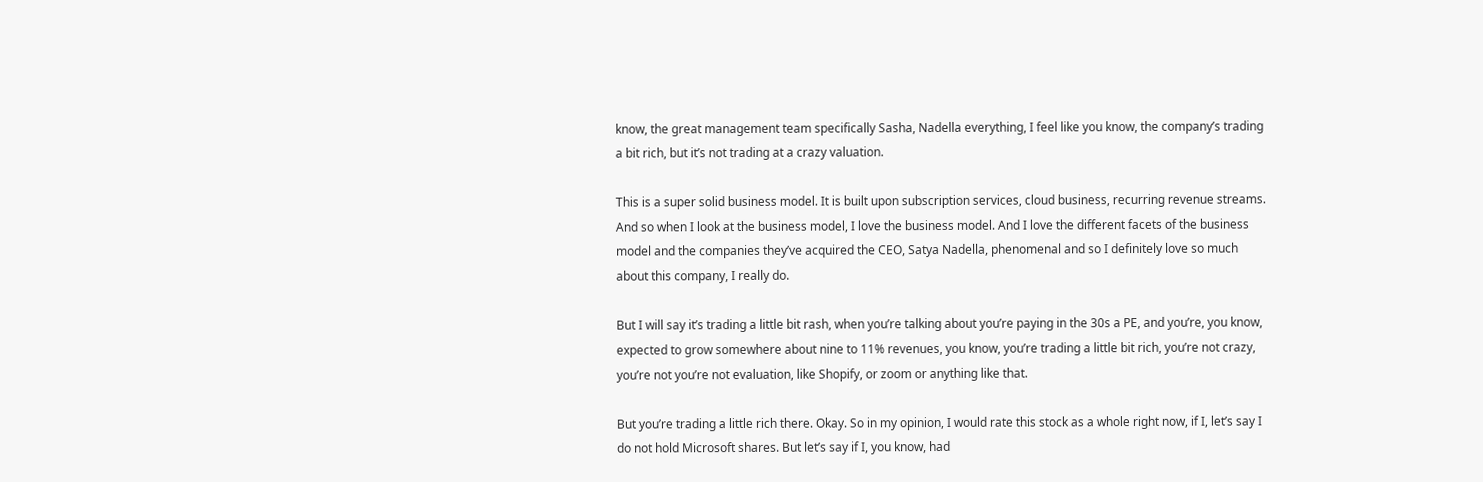know, the great management team specifically Sasha, Nadella everything, I feel like you know, the company’s trading a bit rich, but it’s not trading at a crazy valuation.

This is a super solid business model. It is built upon subscription services, cloud business, recurring revenue streams. And so when I look at the business model, I love the business model. And I love the different facets of the business model and the companies they’ve acquired the CEO, Satya Nadella, phenomenal and so I definitely love so much about this company, I really do.

But I will say it’s trading a little bit rash, when you’re talking about you’re paying in the 30s a PE, and you’re, you know, expected to grow somewhere about nine to 11% revenues, you know, you’re trading a little bit rich, you’re not crazy, you’re not you’re not evaluation, like Shopify, or zoom or anything like that.

But you’re trading a little rich there. Okay. So in my opinion, I would rate this stock as a whole right now, if I, let’s say I do not hold Microsoft shares. But let’s say if I, you know, had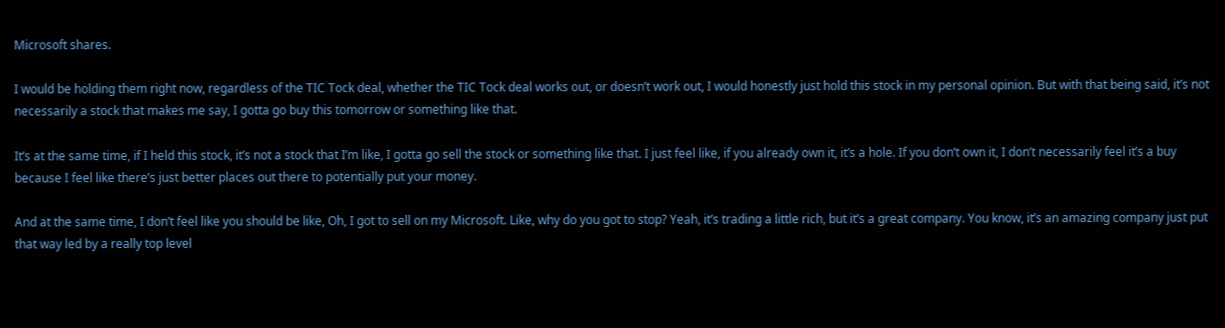Microsoft shares.

I would be holding them right now, regardless of the TIC Tock deal, whether the TIC Tock deal works out, or doesn’t work out, I would honestly just hold this stock in my personal opinion. But with that being said, it’s not necessarily a stock that makes me say, I gotta go buy this tomorrow or something like that.

It’s at the same time, if I held this stock, it’s not a stock that I’m like, I gotta go sell the stock or something like that. I just feel like, if you already own it, it’s a hole. If you don’t own it, I don’t necessarily feel it’s a buy because I feel like there’s just better places out there to potentially put your money.

And at the same time, I don’t feel like you should be like, Oh, I got to sell on my Microsoft. Like, why do you got to stop? Yeah, it’s trading a little rich, but it’s a great company. You know, it’s an amazing company just put that way led by a really top level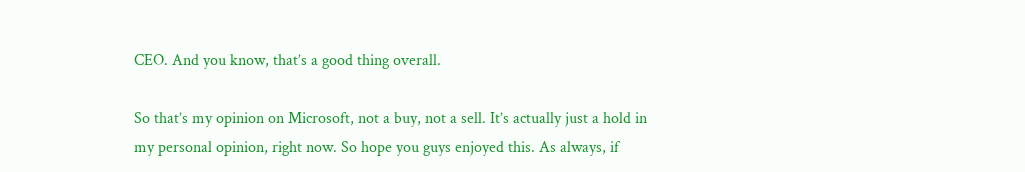CEO. And you know, that’s a good thing overall.

So that’s my opinion on Microsoft, not a buy, not a sell. It’s actually just a hold in my personal opinion, right now. So hope you guys enjoyed this. As always, if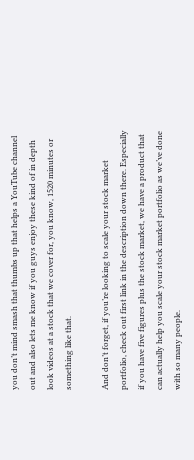you don’t mind smash that thumbs up that helps a YouTube channel out and also lets me know if you guys enjoy these kind of in depth look videos at a stock that we cover for, you know, 1520 minutes or something like that.

And don’t forget, if you’re looking to scale your stock market portfolio, check out first link in the description down there. Especially if you have five figures plus the stock market, we have a product that can actually help you scale your stock market portfolio as we’ve done with so many people.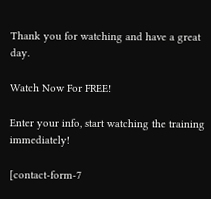Thank you for watching and have a great day.

Watch Now For FREE!

Enter your info, start watching the training immediately!

[contact-form-7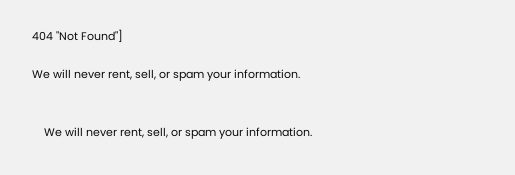404 "Not Found"]

We will never rent, sell, or spam your information.


    We will never rent, sell, or spam your information.